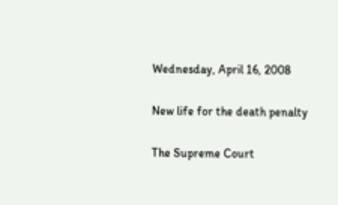Wednesday, April 16, 2008

New life for the death penalty

The Supreme Court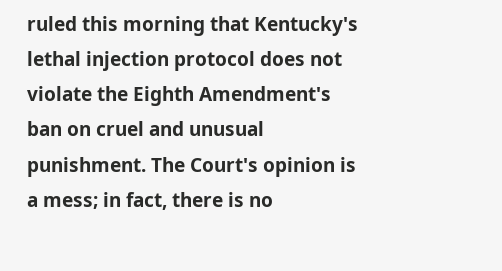ruled this morning that Kentucky's lethal injection protocol does not violate the Eighth Amendment's ban on cruel and unusual punishment. The Court's opinion is a mess; in fact, there is no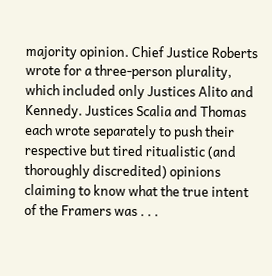majority opinion. Chief Justice Roberts wrote for a three-person plurality, which included only Justices Alito and Kennedy. Justices Scalia and Thomas each wrote separately to push their respective but tired ritualistic (and thoroughly discredited) opinions claiming to know what the true intent of the Framers was . . .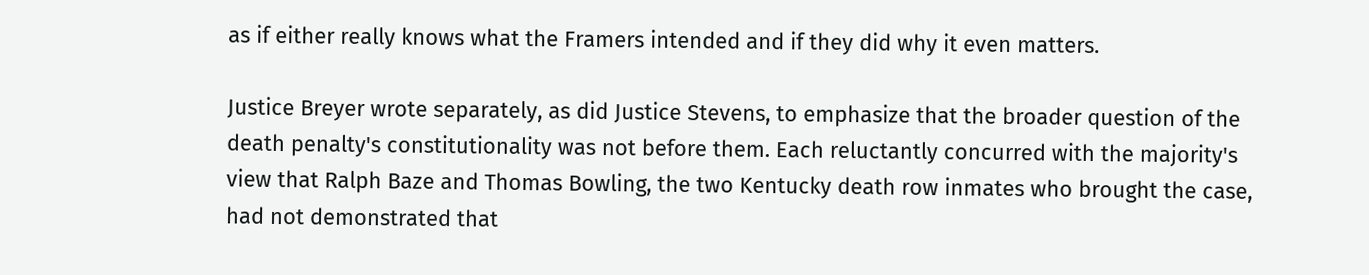as if either really knows what the Framers intended and if they did why it even matters.

Justice Breyer wrote separately, as did Justice Stevens, to emphasize that the broader question of the death penalty's constitutionality was not before them. Each reluctantly concurred with the majority's view that Ralph Baze and Thomas Bowling, the two Kentucky death row inmates who brought the case, had not demonstrated that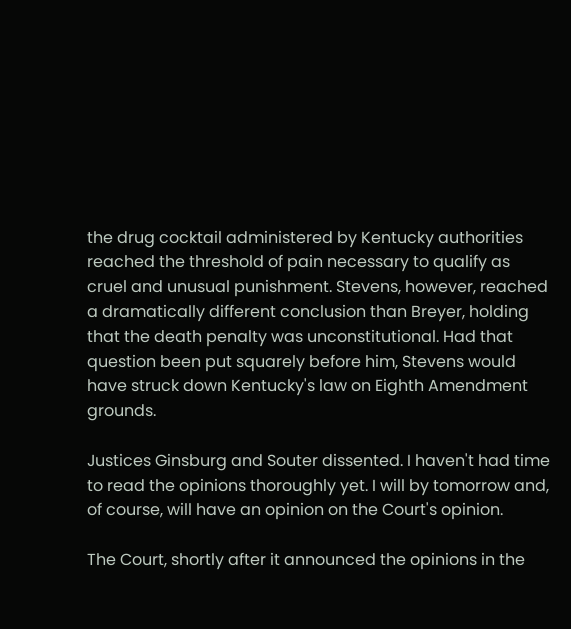the drug cocktail administered by Kentucky authorities reached the threshold of pain necessary to qualify as cruel and unusual punishment. Stevens, however, reached a dramatically different conclusion than Breyer, holding that the death penalty was unconstitutional. Had that question been put squarely before him, Stevens would have struck down Kentucky's law on Eighth Amendment grounds.

Justices Ginsburg and Souter dissented. I haven't had time to read the opinions thoroughly yet. I will by tomorrow and, of course, will have an opinion on the Court's opinion.

The Court, shortly after it announced the opinions in the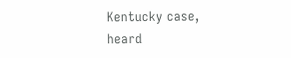Kentucky case, heard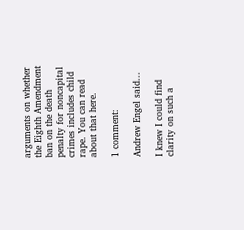arguments on whether the Eighth Amendment ban on the death penalty for noncapital crimes includes child rape. You can read about that here.

1 comment:

Andrew Engel said...

I knew I could find clarity on such a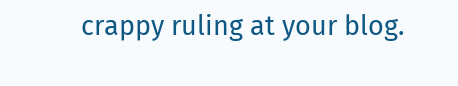crappy ruling at your blog.